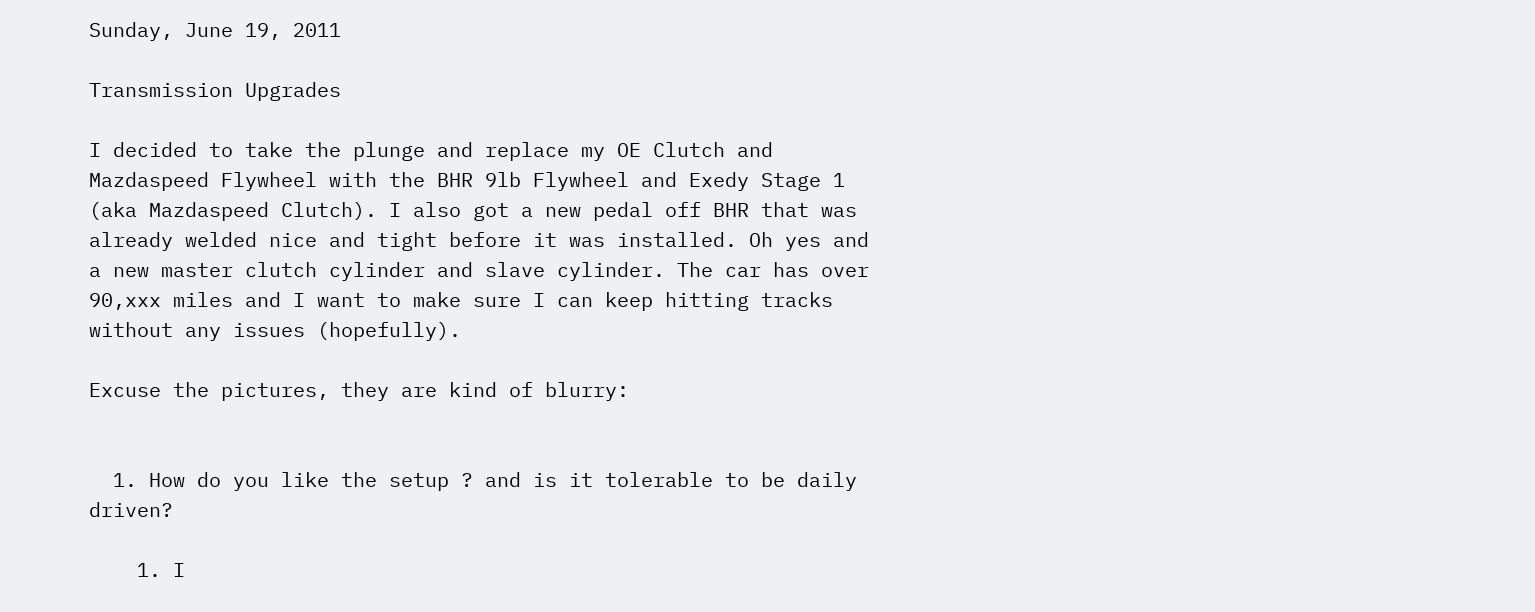Sunday, June 19, 2011

Transmission Upgrades

I decided to take the plunge and replace my OE Clutch and Mazdaspeed Flywheel with the BHR 9lb Flywheel and Exedy Stage 1 (aka Mazdaspeed Clutch). I also got a new pedal off BHR that was already welded nice and tight before it was installed. Oh yes and a new master clutch cylinder and slave cylinder. The car has over 90,xxx miles and I want to make sure I can keep hitting tracks without any issues (hopefully).

Excuse the pictures, they are kind of blurry:


  1. How do you like the setup ? and is it tolerable to be daily driven?

    1. I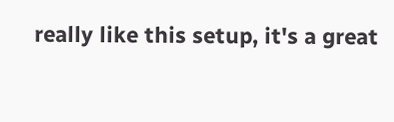really like this setup, it's a great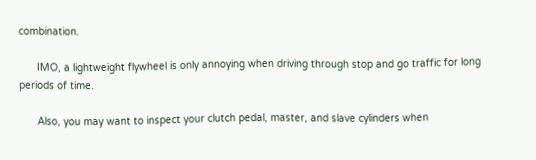combination.

      IMO, a lightweight flywheel is only annoying when driving through stop and go traffic for long periods of time.

      Also, you may want to inspect your clutch pedal, master, and slave cylinders when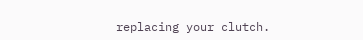replacing your clutch.